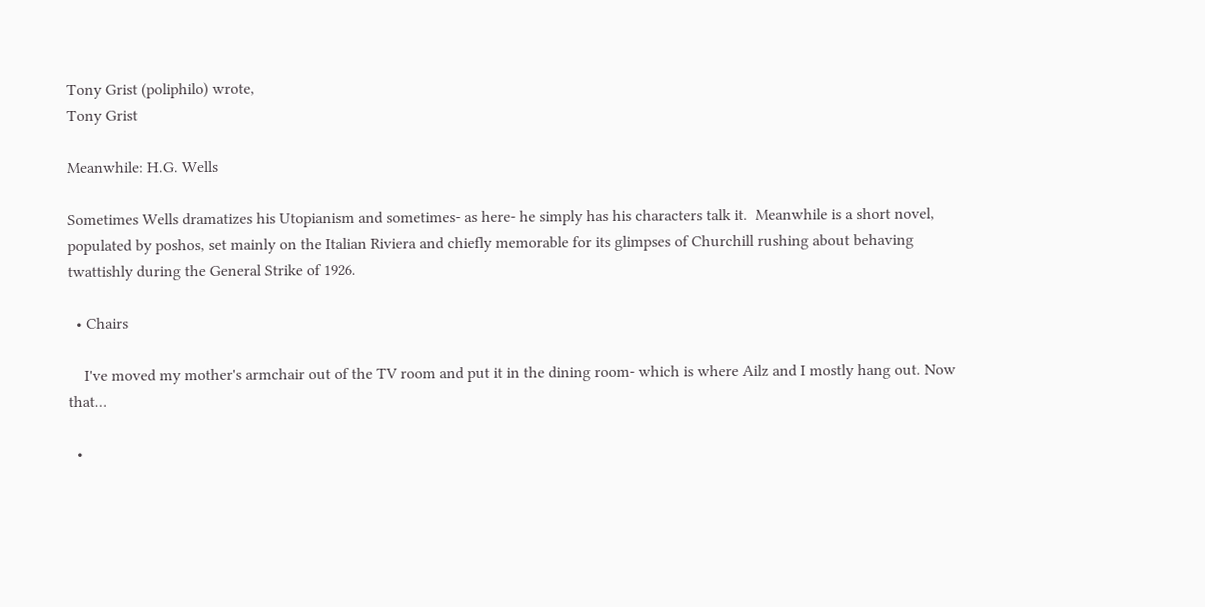Tony Grist (poliphilo) wrote,
Tony Grist

Meanwhile: H.G. Wells

Sometimes Wells dramatizes his Utopianism and sometimes- as here- he simply has his characters talk it.  Meanwhile is a short novel, populated by poshos, set mainly on the Italian Riviera and chiefly memorable for its glimpses of Churchill rushing about behaving twattishly during the General Strike of 1926.

  • Chairs

    I've moved my mother's armchair out of the TV room and put it in the dining room- which is where Ailz and I mostly hang out. Now that…

  •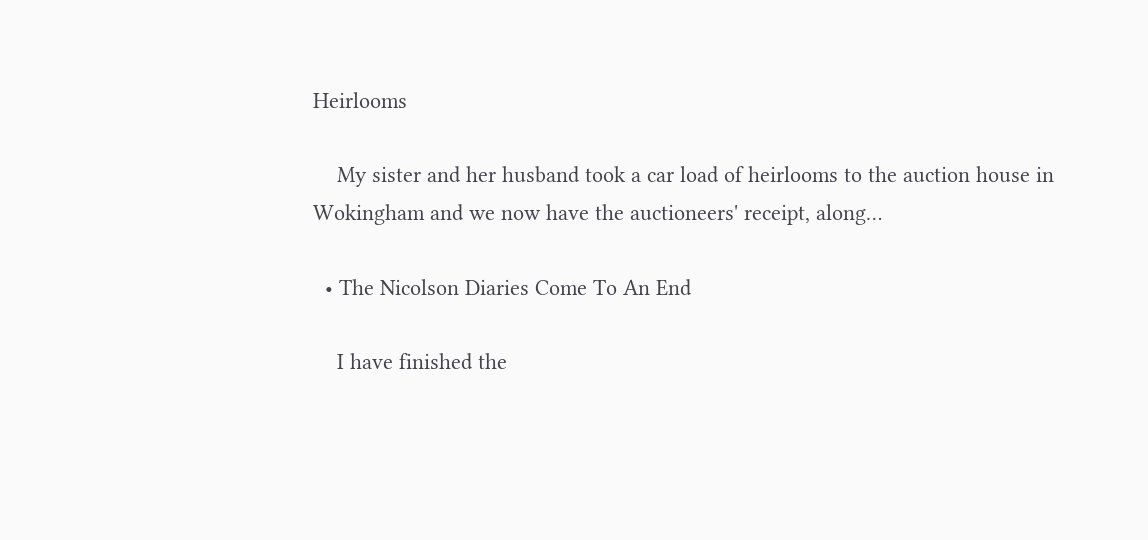Heirlooms

    My sister and her husband took a car load of heirlooms to the auction house in Wokingham and we now have the auctioneers' receipt, along…

  • The Nicolson Diaries Come To An End

    I have finished the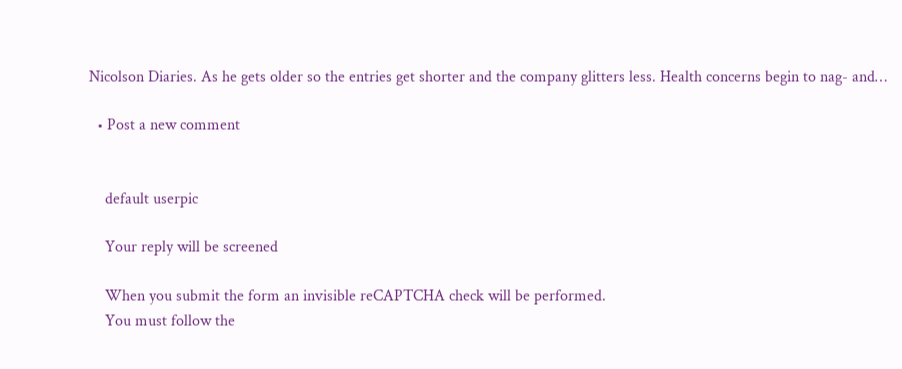Nicolson Diaries. As he gets older so the entries get shorter and the company glitters less. Health concerns begin to nag- and…

  • Post a new comment


    default userpic

    Your reply will be screened

    When you submit the form an invisible reCAPTCHA check will be performed.
    You must follow the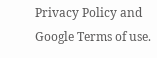Privacy Policy and Google Terms of use.